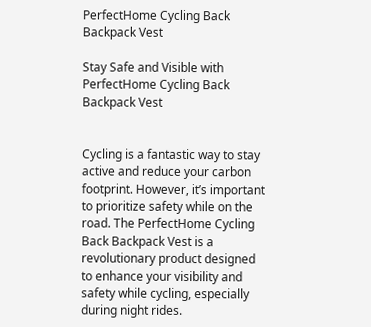PerfectHome Cycling Back Backpack Vest

Stay Safe and Visible with PerfectHome Cycling Back Backpack Vest


Cycling is a fantastic way to stay active and reduce your carbon footprint. However, it’s important to prioritize safety while on the road. The PerfectHome Cycling Back Backpack Vest is a revolutionary product designed to enhance your visibility and safety while cycling, especially during night rides.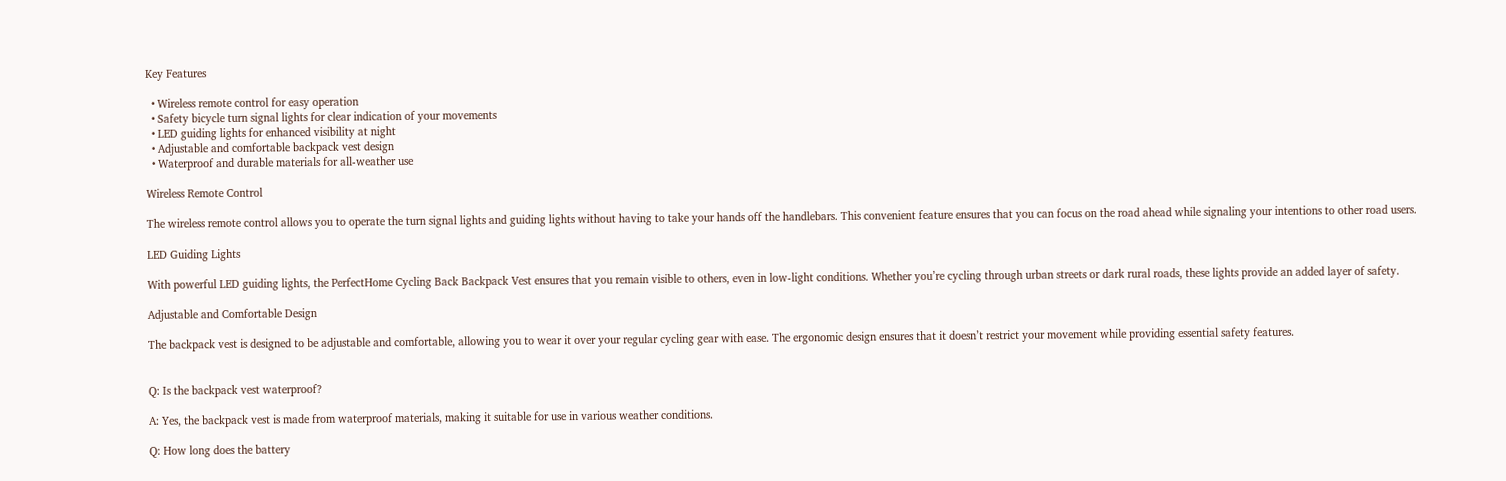Key Features

  • Wireless remote control for easy operation
  • Safety bicycle turn signal lights for clear indication of your movements
  • LED guiding lights for enhanced visibility at night
  • Adjustable and comfortable backpack vest design
  • Waterproof and durable materials for all-weather use

Wireless Remote Control

The wireless remote control allows you to operate the turn signal lights and guiding lights without having to take your hands off the handlebars. This convenient feature ensures that you can focus on the road ahead while signaling your intentions to other road users.

LED Guiding Lights

With powerful LED guiding lights, the PerfectHome Cycling Back Backpack Vest ensures that you remain visible to others, even in low-light conditions. Whether you’re cycling through urban streets or dark rural roads, these lights provide an added layer of safety.

Adjustable and Comfortable Design

The backpack vest is designed to be adjustable and comfortable, allowing you to wear it over your regular cycling gear with ease. The ergonomic design ensures that it doesn’t restrict your movement while providing essential safety features.


Q: Is the backpack vest waterproof?

A: Yes, the backpack vest is made from waterproof materials, making it suitable for use in various weather conditions.

Q: How long does the battery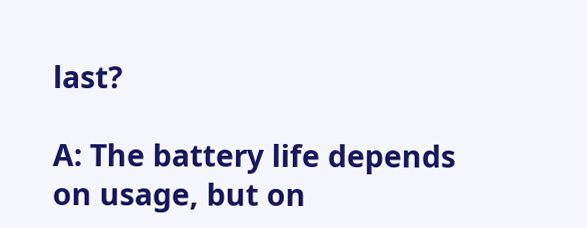last?

A: The battery life depends on usage, but on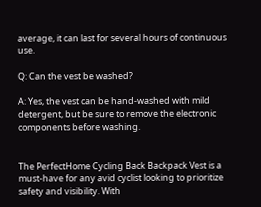average, it can last for several hours of continuous use.

Q: Can the vest be washed?

A: Yes, the vest can be hand-washed with mild detergent, but be sure to remove the electronic components before washing.


The PerfectHome Cycling Back Backpack Vest is a must-have for any avid cyclist looking to prioritize safety and visibility. With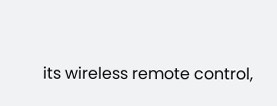its wireless remote control,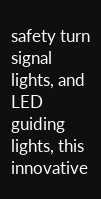safety turn signal lights, and LED guiding lights, this innovative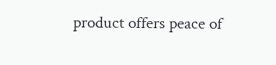product offers peace of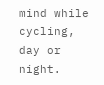mind while cycling, day or night.